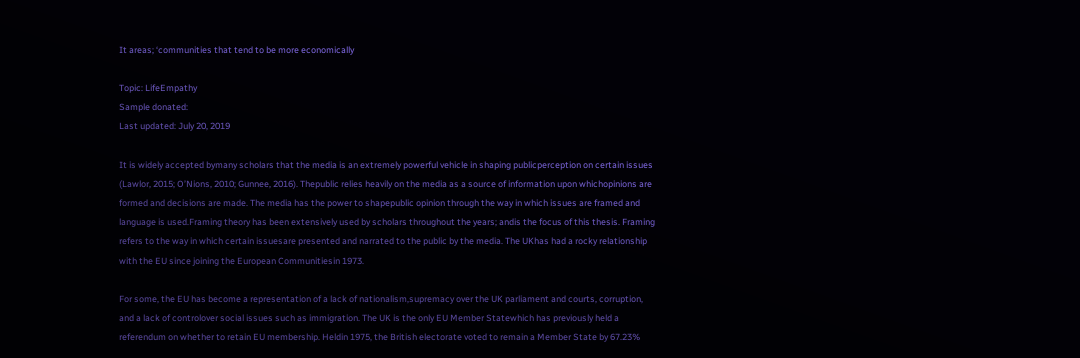It areas; ‘communities that tend to be more economically

Topic: LifeEmpathy
Sample donated:
Last updated: July 20, 2019

It is widely accepted bymany scholars that the media is an extremely powerful vehicle in shaping publicperception on certain issues (Lawlor, 2015; O’Nions, 2010; Gunnee, 2016). Thepublic relies heavily on the media as a source of information upon whichopinions are formed and decisions are made. The media has the power to shapepublic opinion through the way in which issues are framed and language is used.Framing theory has been extensively used by scholars throughout the years; andis the focus of this thesis. Framing refers to the way in which certain issuesare presented and narrated to the public by the media. The UKhas had a rocky relationship with the EU since joining the European Communitiesin 1973.

For some, the EU has become a representation of a lack of nationalism,supremacy over the UK parliament and courts, corruption, and a lack of controlover social issues such as immigration. The UK is the only EU Member Statewhich has previously held a referendum on whether to retain EU membership. Heldin 1975, the British electorate voted to remain a Member State by 67.23%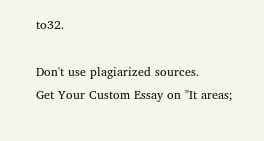to32.

Don't use plagiarized sources.
Get Your Custom Essay on "It areas;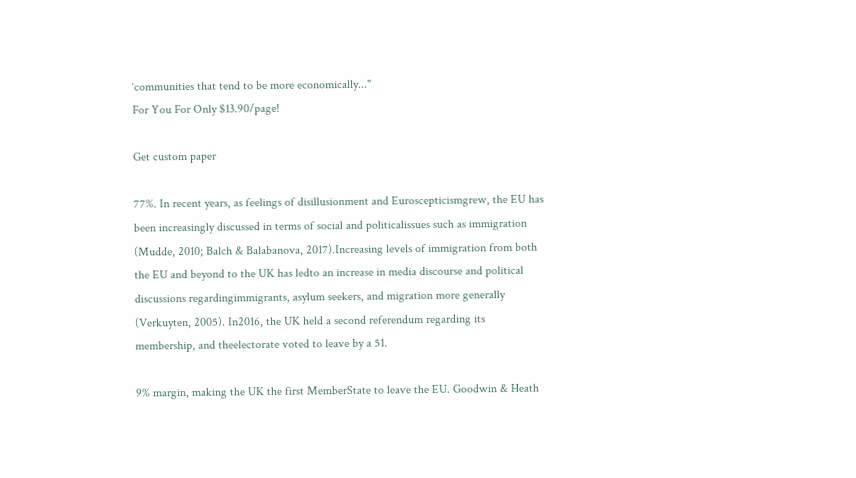‘communities that tend to be more economically..."
For You For Only $13.90/page!

Get custom paper

77%. In recent years, as feelings of disillusionment and Euroscepticismgrew, the EU has been increasingly discussed in terms of social and politicalissues such as immigration (Mudde, 2010; Balch & Balabanova, 2017).Increasing levels of immigration from both the EU and beyond to the UK has ledto an increase in media discourse and political discussions regardingimmigrants, asylum seekers, and migration more generally (Verkuyten, 2005). In2016, the UK held a second referendum regarding its membership, and theelectorate voted to leave by a 51.

9% margin, making the UK the first MemberState to leave the EU. Goodwin & Heath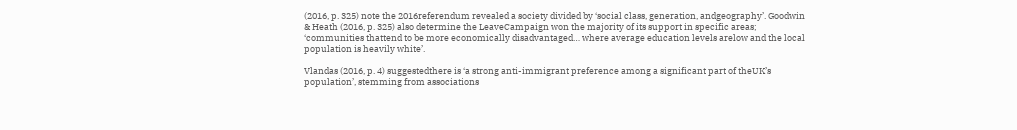(2016, p. 325) note the 2016referendum revealed a society divided by ‘social class, generation, andgeography’. Goodwin & Heath (2016, p. 325) also determine the LeaveCampaign won the majority of its support in specific areas; ‘communities thattend to be more economically disadvantaged… where average education levels arelow and the local population is heavily white’.

Vlandas (2016, p. 4) suggestedthere is ‘a strong anti-immigrant preference among a significant part of theUK’s population’, stemming from associations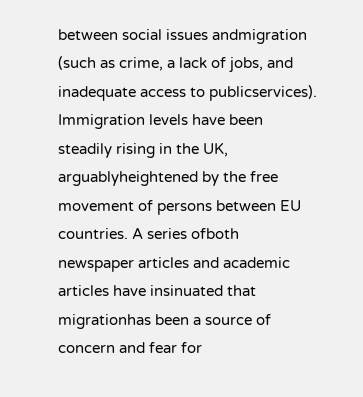between social issues andmigration (such as crime, a lack of jobs, and inadequate access to publicservices). Immigration levels have been steadily rising in the UK, arguablyheightened by the free movement of persons between EU countries. A series ofboth newspaper articles and academic articles have insinuated that migrationhas been a source of concern and fear for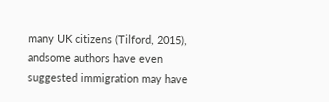many UK citizens (Tilford, 2015), andsome authors have even suggested immigration may have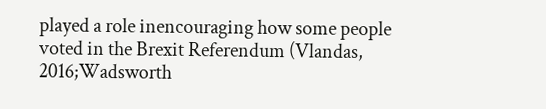played a role inencouraging how some people voted in the Brexit Referendum (Vlandas, 2016;Wadsworth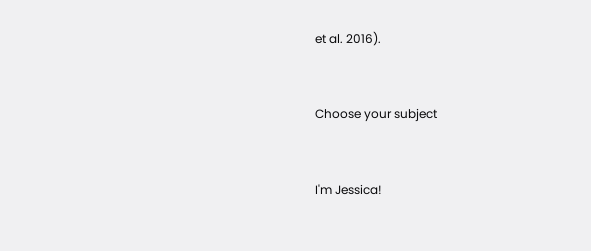et al. 2016).


Choose your subject


I'm Jessica!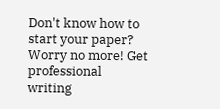Don't know how to start your paper? Worry no more! Get professional writing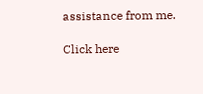assistance from me.

Click here